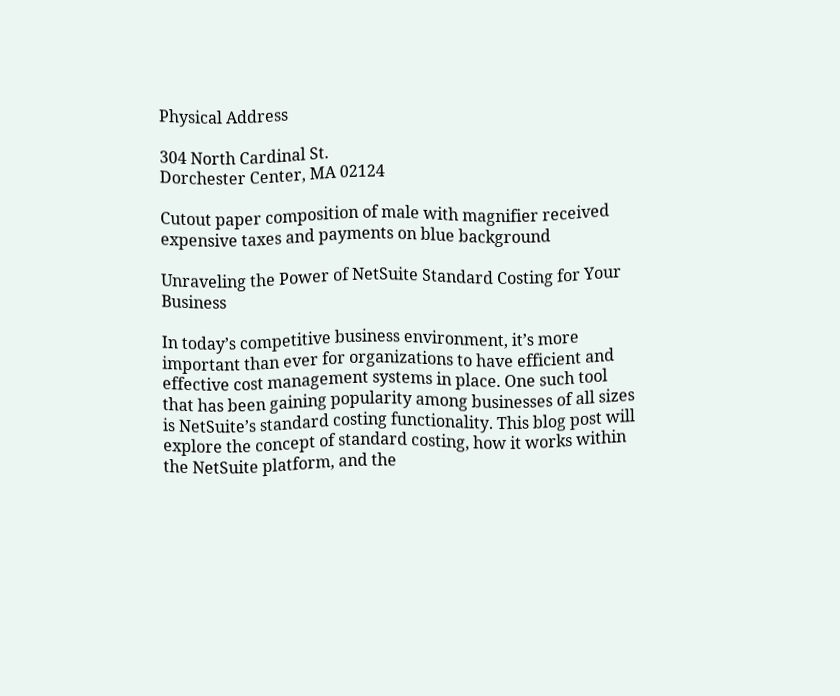Physical Address

304 North Cardinal St.
Dorchester Center, MA 02124

Cutout paper composition of male with magnifier received expensive taxes and payments on blue background

Unraveling the Power of NetSuite Standard Costing for Your Business

In today’s competitive business environment, it’s more important than ever for organizations to have efficient and effective cost management systems in place. One such tool that has been gaining popularity among businesses of all sizes is NetSuite’s standard costing functionality. This blog post will explore the concept of standard costing, how it works within the NetSuite platform, and the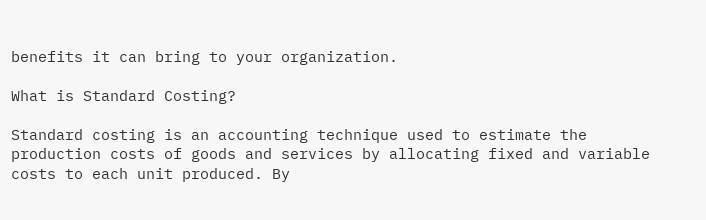benefits it can bring to your organization.

What is Standard Costing?

Standard costing is an accounting technique used to estimate the production costs of goods and services by allocating fixed and variable costs to each unit produced. By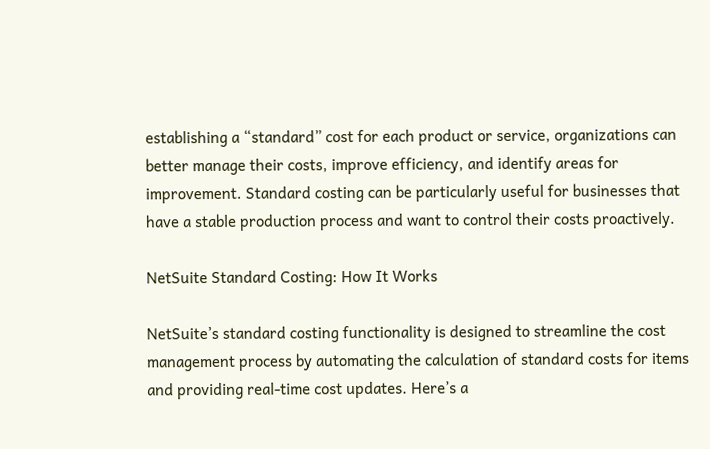establishing a “standard” cost for each product or service, organizations can better manage their costs, improve efficiency, and identify areas for improvement. Standard costing can be particularly useful for businesses that have a stable production process and want to control their costs proactively.

NetSuite Standard Costing: How It Works

NetSuite’s standard costing functionality is designed to streamline the cost management process by automating the calculation of standard costs for items and providing real-time cost updates. Here’s a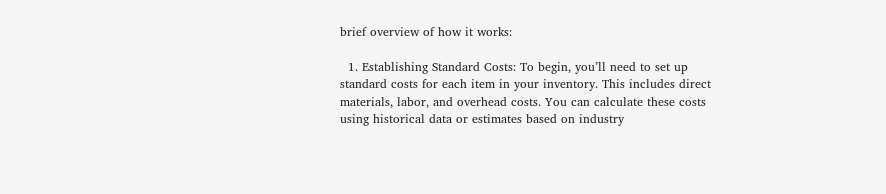brief overview of how it works:

  1. Establishing Standard Costs: To begin, you’ll need to set up standard costs for each item in your inventory. This includes direct materials, labor, and overhead costs. You can calculate these costs using historical data or estimates based on industry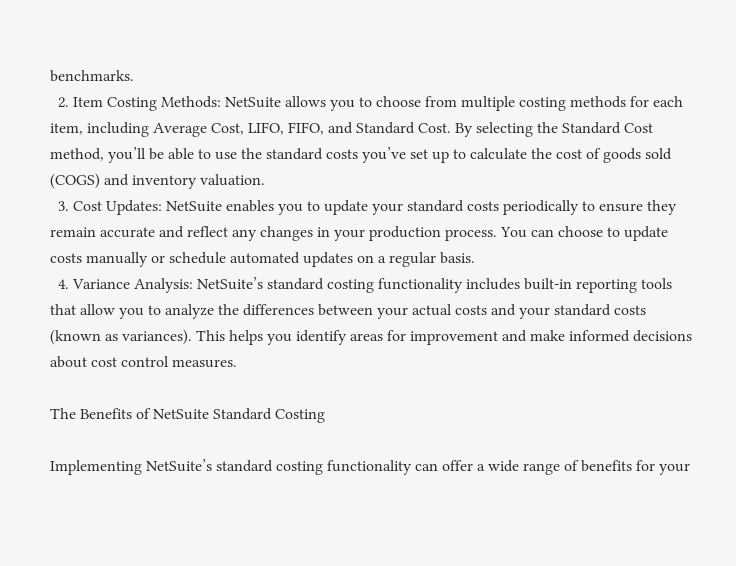benchmarks.
  2. Item Costing Methods: NetSuite allows you to choose from multiple costing methods for each item, including Average Cost, LIFO, FIFO, and Standard Cost. By selecting the Standard Cost method, you’ll be able to use the standard costs you’ve set up to calculate the cost of goods sold (COGS) and inventory valuation.
  3. Cost Updates: NetSuite enables you to update your standard costs periodically to ensure they remain accurate and reflect any changes in your production process. You can choose to update costs manually or schedule automated updates on a regular basis.
  4. Variance Analysis: NetSuite’s standard costing functionality includes built-in reporting tools that allow you to analyze the differences between your actual costs and your standard costs (known as variances). This helps you identify areas for improvement and make informed decisions about cost control measures.

The Benefits of NetSuite Standard Costing

Implementing NetSuite’s standard costing functionality can offer a wide range of benefits for your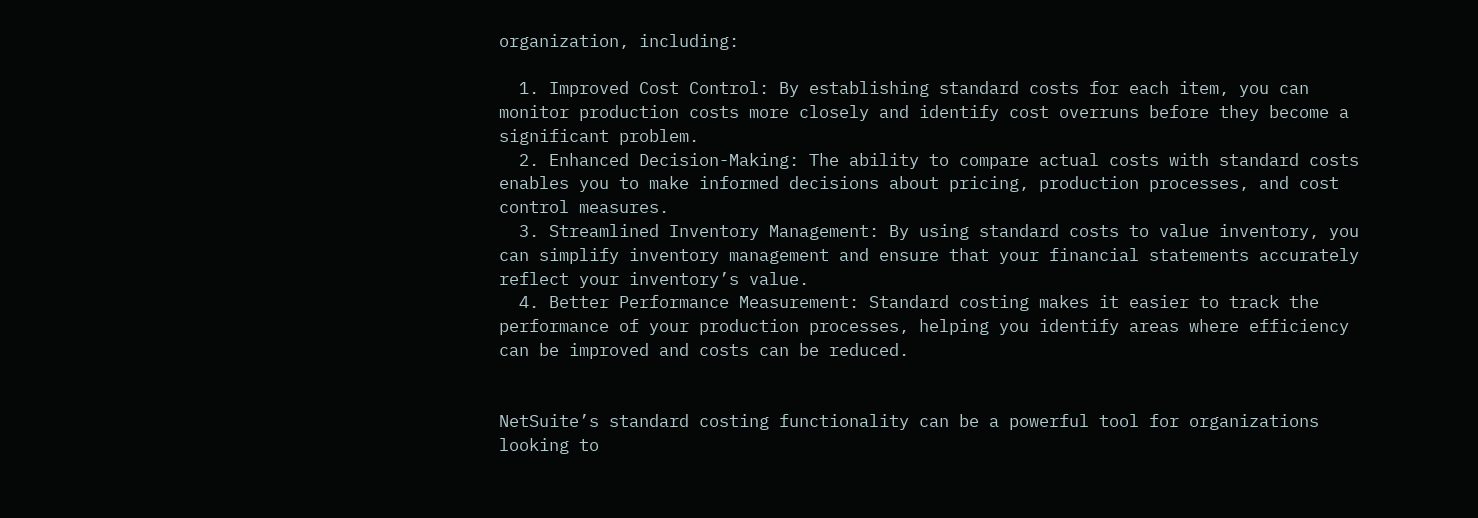organization, including:

  1. Improved Cost Control: By establishing standard costs for each item, you can monitor production costs more closely and identify cost overruns before they become a significant problem.
  2. Enhanced Decision-Making: The ability to compare actual costs with standard costs enables you to make informed decisions about pricing, production processes, and cost control measures.
  3. Streamlined Inventory Management: By using standard costs to value inventory, you can simplify inventory management and ensure that your financial statements accurately reflect your inventory’s value.
  4. Better Performance Measurement: Standard costing makes it easier to track the performance of your production processes, helping you identify areas where efficiency can be improved and costs can be reduced.


NetSuite’s standard costing functionality can be a powerful tool for organizations looking to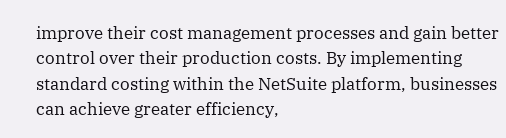improve their cost management processes and gain better control over their production costs. By implementing standard costing within the NetSuite platform, businesses can achieve greater efficiency,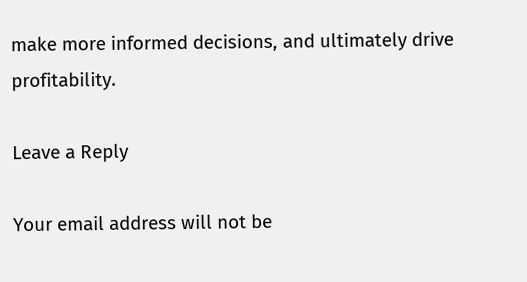make more informed decisions, and ultimately drive profitability.

Leave a Reply

Your email address will not be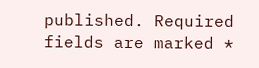published. Required fields are marked *